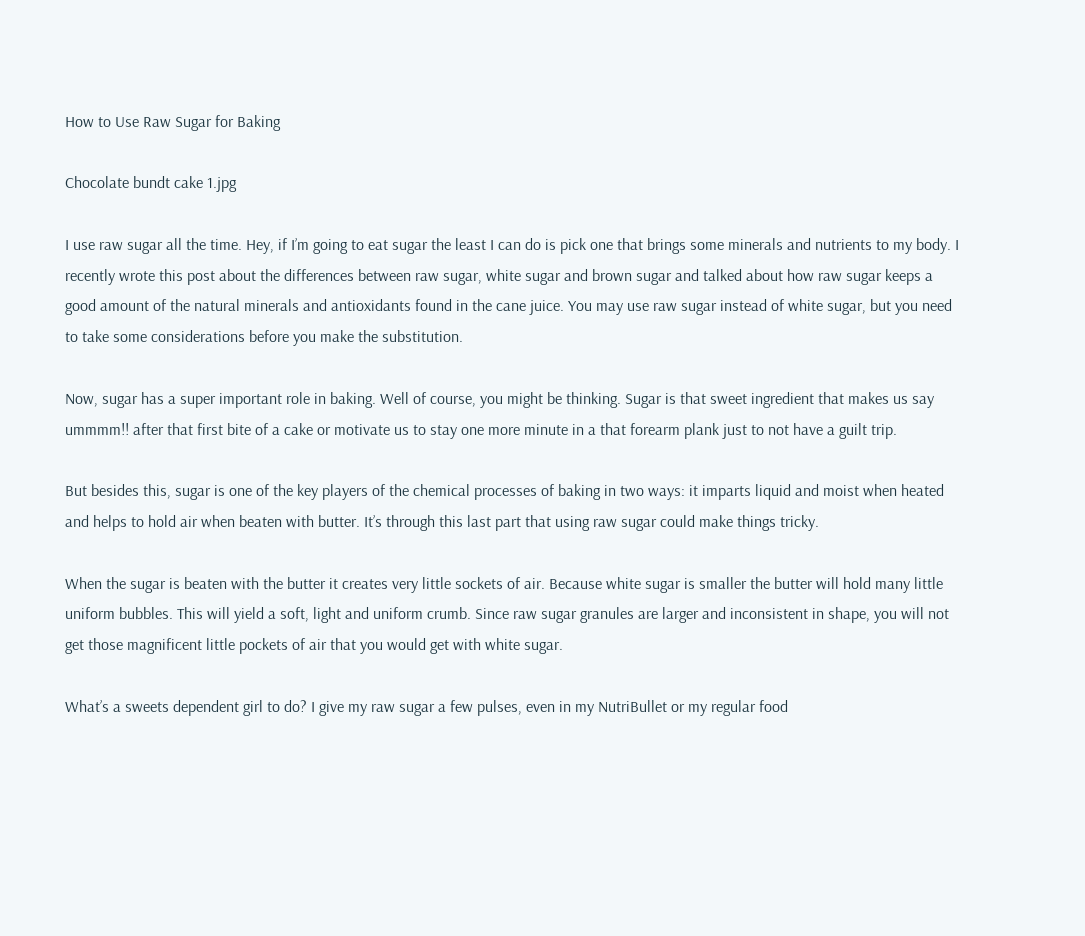How to Use Raw Sugar for Baking

Chocolate bundt cake 1.jpg

I use raw sugar all the time. Hey, if I’m going to eat sugar the least I can do is pick one that brings some minerals and nutrients to my body. I recently wrote this post about the differences between raw sugar, white sugar and brown sugar and talked about how raw sugar keeps a good amount of the natural minerals and antioxidants found in the cane juice. You may use raw sugar instead of white sugar, but you need to take some considerations before you make the substitution.

Now, sugar has a super important role in baking. Well of course, you might be thinking. Sugar is that sweet ingredient that makes us say ummmm!! after that first bite of a cake or motivate us to stay one more minute in a that forearm plank just to not have a guilt trip.

But besides this, sugar is one of the key players of the chemical processes of baking in two ways: it imparts liquid and moist when heated and helps to hold air when beaten with butter. It’s through this last part that using raw sugar could make things tricky.

When the sugar is beaten with the butter it creates very little sockets of air. Because white sugar is smaller the butter will hold many little uniform bubbles. This will yield a soft, light and uniform crumb. Since raw sugar granules are larger and inconsistent in shape, you will not get those magnificent little pockets of air that you would get with white sugar.

What’s a sweets dependent girl to do? I give my raw sugar a few pulses, even in my NutriBullet or my regular food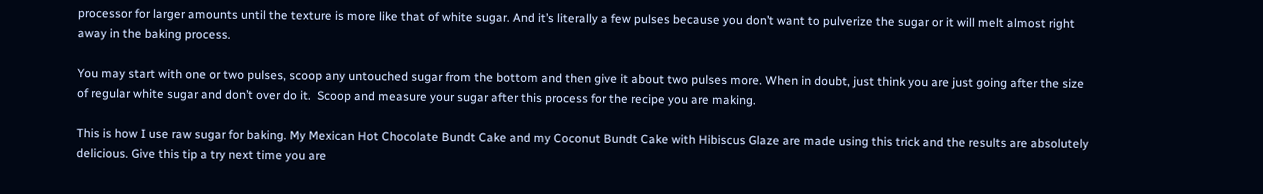processor for larger amounts until the texture is more like that of white sugar. And it’s literally a few pulses because you don’t want to pulverize the sugar or it will melt almost right away in the baking process.

You may start with one or two pulses, scoop any untouched sugar from the bottom and then give it about two pulses more. When in doubt, just think you are just going after the size of regular white sugar and don’t over do it.  Scoop and measure your sugar after this process for the recipe you are making.

This is how I use raw sugar for baking. My Mexican Hot Chocolate Bundt Cake and my Coconut Bundt Cake with Hibiscus Glaze are made using this trick and the results are absolutely delicious. Give this tip a try next time you are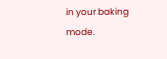in your baking mode.